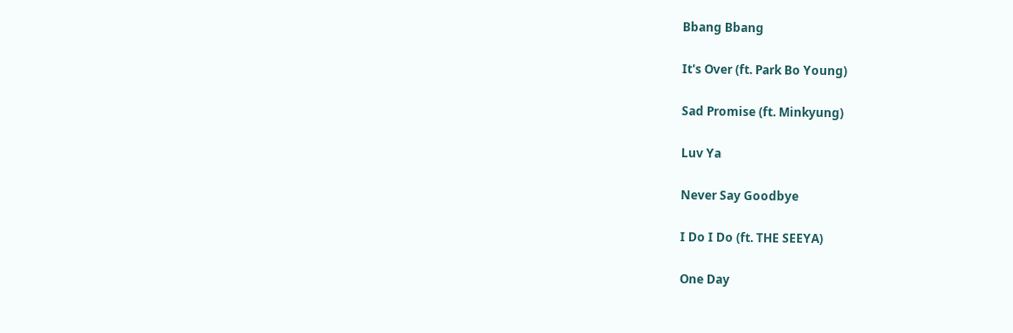Bbang Bbang

It's Over (ft. Park Bo Young)

Sad Promise (ft. Minkyung)

Luv Ya

Never Say Goodbye

I Do I Do (ft. THE SEEYA)

One Day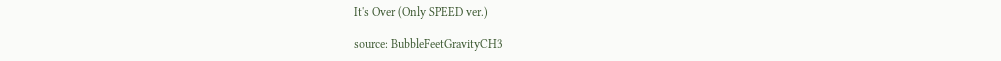It's Over (Only SPEED ver.)

source: BubbleFeetGravityCH3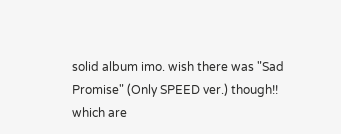solid album imo. wish there was "Sad Promise" (Only SPEED ver.) though!!
which are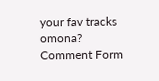your fav tracks omona?
Comment Form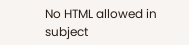No HTML allowed in subject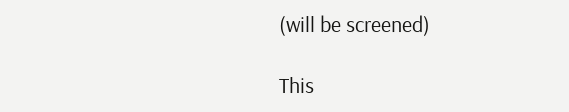(will be screened)

This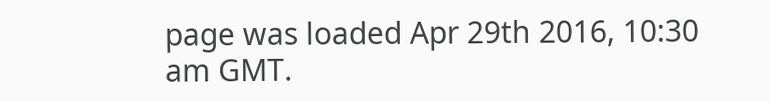page was loaded Apr 29th 2016, 10:30 am GMT.